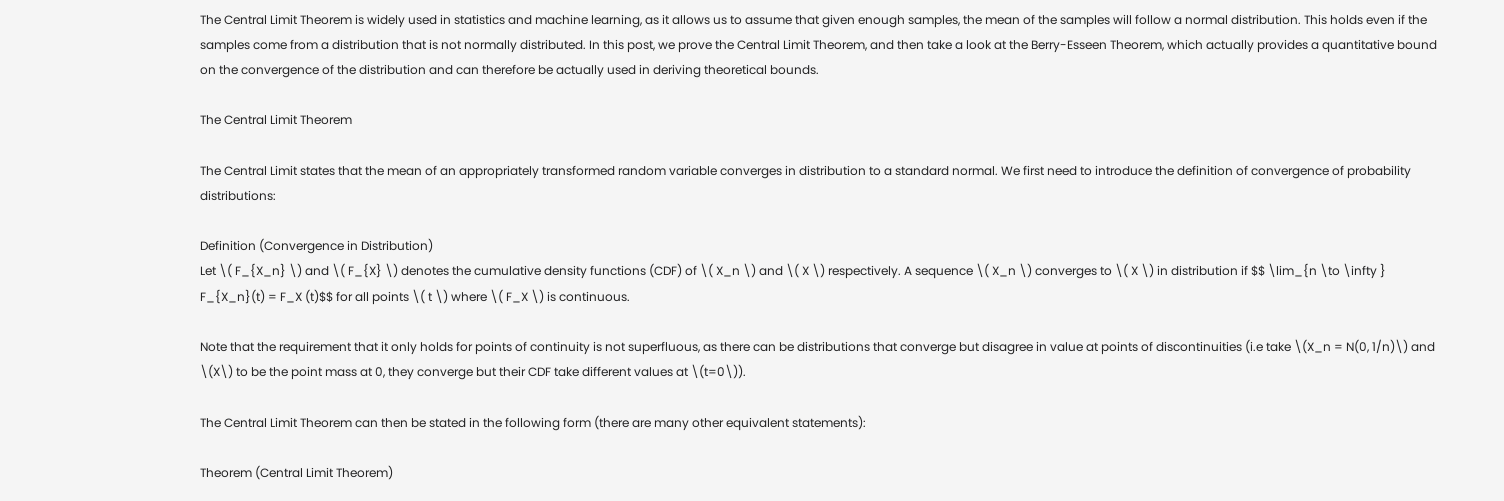The Central Limit Theorem is widely used in statistics and machine learning, as it allows us to assume that given enough samples, the mean of the samples will follow a normal distribution. This holds even if the samples come from a distribution that is not normally distributed. In this post, we prove the Central Limit Theorem, and then take a look at the Berry-Esseen Theorem, which actually provides a quantitative bound on the convergence of the distribution and can therefore be actually used in deriving theoretical bounds.

The Central Limit Theorem

The Central Limit states that the mean of an appropriately transformed random variable converges in distribution to a standard normal. We first need to introduce the definition of convergence of probability distributions:

Definition (Convergence in Distribution)
Let \( F_{X_n} \) and \( F_{X} \) denotes the cumulative density functions (CDF) of \( X_n \) and \( X \) respectively. A sequence \( X_n \) converges to \( X \) in distribution if $$ \lim_{n \to \infty } F_{X_n}(t) = F_X (t)$$ for all points \( t \) where \( F_X \) is continuous.

Note that the requirement that it only holds for points of continuity is not superfluous, as there can be distributions that converge but disagree in value at points of discontinuities (i.e take \(X_n = N(0, 1/n)\) and \(X\) to be the point mass at 0, they converge but their CDF take different values at \(t=0\)).

The Central Limit Theorem can then be stated in the following form (there are many other equivalent statements):

Theorem (Central Limit Theorem)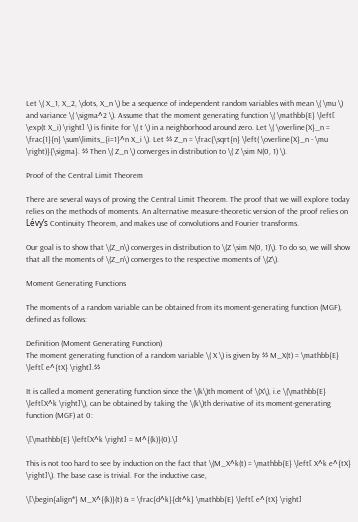Let \( X_1, X_2, \dots, X_n \) be a sequence of independent random variables with mean \( \mu \) and variance \( \sigma^2 \). Assume that the moment generating function \( \mathbb{E} \left[ \exp(t X_i) \right] \) is finite for \( t \) in a neighborhood around zero. Let \( \overline{X}_n = \frac{1}{n} \sum\limits_{i=1}^n X_i \). Let $$ Z_n = \frac{\sqrt{n} \left( \overline{X}_n - \mu \right)}{\sigma}. $$ Then \( Z_n \) converges in distribution to \( Z \sim N(0, 1) \).

Proof of the Central Limit Theorem

There are several ways of proving the Central Limit Theorem. The proof that we will explore today relies on the methods of moments. An alternative measure-theoretic version of the proof relies on Lévy’s Continuity Theorem, and makes use of convolutions and Fourier transforms.

Our goal is to show that \(Z_n\) converges in distribution to \(Z \sim N(0, 1)\). To do so, we will show that all the moments of \(Z_n\) converges to the respective moments of \(Z\).

Moment Generating Functions

The moments of a random variable can be obtained from its moment-generating function (MGF), defined as follows:

Definition (Moment Generating Function)
The moment generating function of a random variable \( X \) is given by $$ M_X(t) = \mathbb{E} \left[ e^{tX} \right].$$

It is called a moment generating function since the \(k\)th moment of \(X\), i.e \(\mathbb{E} \left[X^k \right]\), can be obtained by taking the \(k\)th derivative of its moment-generating function (MGF) at 0:

\[\mathbb{E} \left[X^k \right] = M^{(k)}(0).\]

This is not too hard to see by induction on the fact that \(M_X^k(t) = \mathbb{E} \left[ X^k e^{tX} \right]\). The base case is trivial. For the inductive case,

\[\begin{align*} M_X^{(k)}(t) & = \frac{d^k}{dt^k} \mathbb{E} \left[ e^{tX} \right]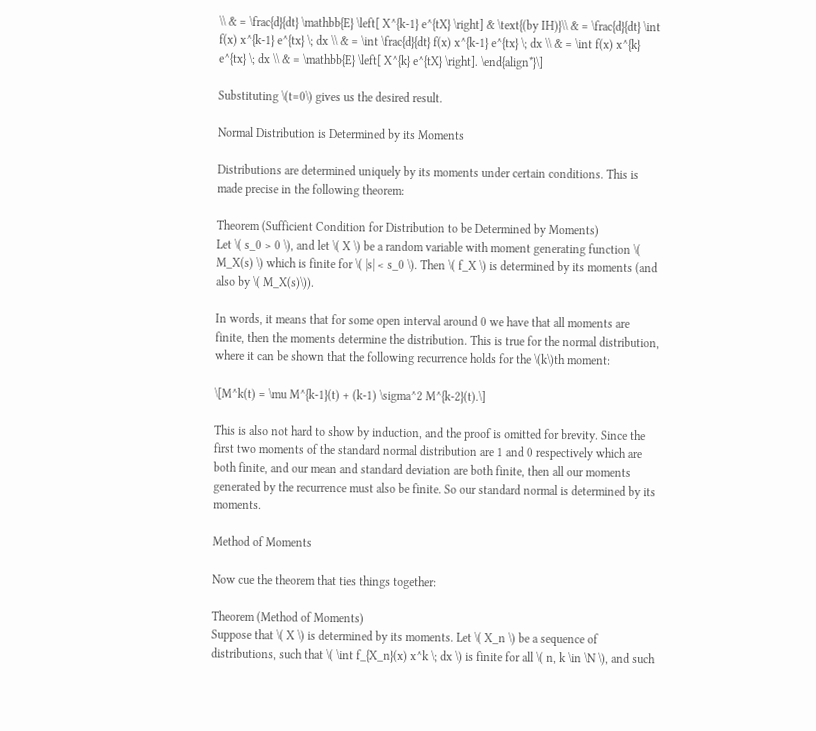\\ & = \frac{d}{dt} \mathbb{E} \left[ X^{k-1} e^{tX} \right] & \text{(by IH)}\\ & = \frac{d}{dt} \int f(x) x^{k-1} e^{tx} \; dx \\ & = \int \frac{d}{dt} f(x) x^{k-1} e^{tx} \; dx \\ & = \int f(x) x^{k} e^{tx} \; dx \\ & = \mathbb{E} \left[ X^{k} e^{tX} \right]. \end{align*}\]

Substituting \(t=0\) gives us the desired result.

Normal Distribution is Determined by its Moments

Distributions are determined uniquely by its moments under certain conditions. This is made precise in the following theorem:

Theorem (Sufficient Condition for Distribution to be Determined by Moments)
Let \( s_0 > 0 \), and let \( X \) be a random variable with moment generating function \( M_X(s) \) which is finite for \( |s| < s_0 \). Then \( f_X \) is determined by its moments (and also by \( M_X(s)\)).

In words, it means that for some open interval around 0 we have that all moments are finite, then the moments determine the distribution. This is true for the normal distribution, where it can be shown that the following recurrence holds for the \(k\)th moment:

\[M^k(t) = \mu M^{k-1}(t) + (k-1) \sigma^2 M^{k-2}(t).\]

This is also not hard to show by induction, and the proof is omitted for brevity. Since the first two moments of the standard normal distribution are 1 and 0 respectively which are both finite, and our mean and standard deviation are both finite, then all our moments generated by the recurrence must also be finite. So our standard normal is determined by its moments.

Method of Moments

Now cue the theorem that ties things together:

Theorem (Method of Moments)
Suppose that \( X \) is determined by its moments. Let \( X_n \) be a sequence of distributions, such that \( \int f_{X_n}(x) x^k \; dx \) is finite for all \( n, k \in \N \), and such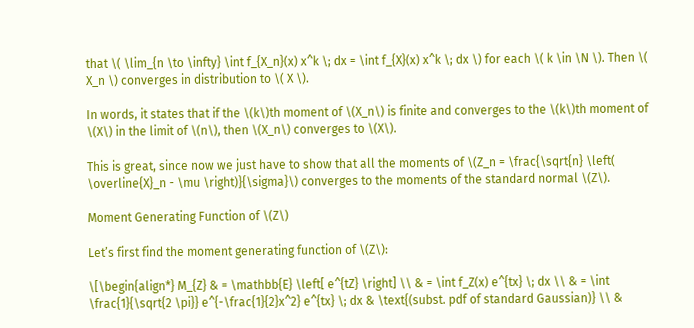that \( \lim_{n \to \infty} \int f_{X_n}(x) x^k \; dx = \int f_{X}(x) x^k \; dx \) for each \( k \in \N \). Then \( X_n \) converges in distribution to \( X \).

In words, it states that if the \(k\)th moment of \(X_n\) is finite and converges to the \(k\)th moment of \(X\) in the limit of \(n\), then \(X_n\) converges to \(X\).

This is great, since now we just have to show that all the moments of \(Z_n = \frac{\sqrt{n} \left( \overline{X}_n - \mu \right)}{\sigma}\) converges to the moments of the standard normal \(Z\).

Moment Generating Function of \(Z\)

Let’s first find the moment generating function of \(Z\):

\[\begin{align*} M_{Z} & = \mathbb{E} \left[ e^{tZ} \right] \\ & = \int f_Z(x) e^{tx} \; dx \\ & = \int \frac{1}{\sqrt{2 \pi}} e^{-\frac{1}{2}x^2} e^{tx} \; dx & \text{(subst. pdf of standard Gaussian)} \\ &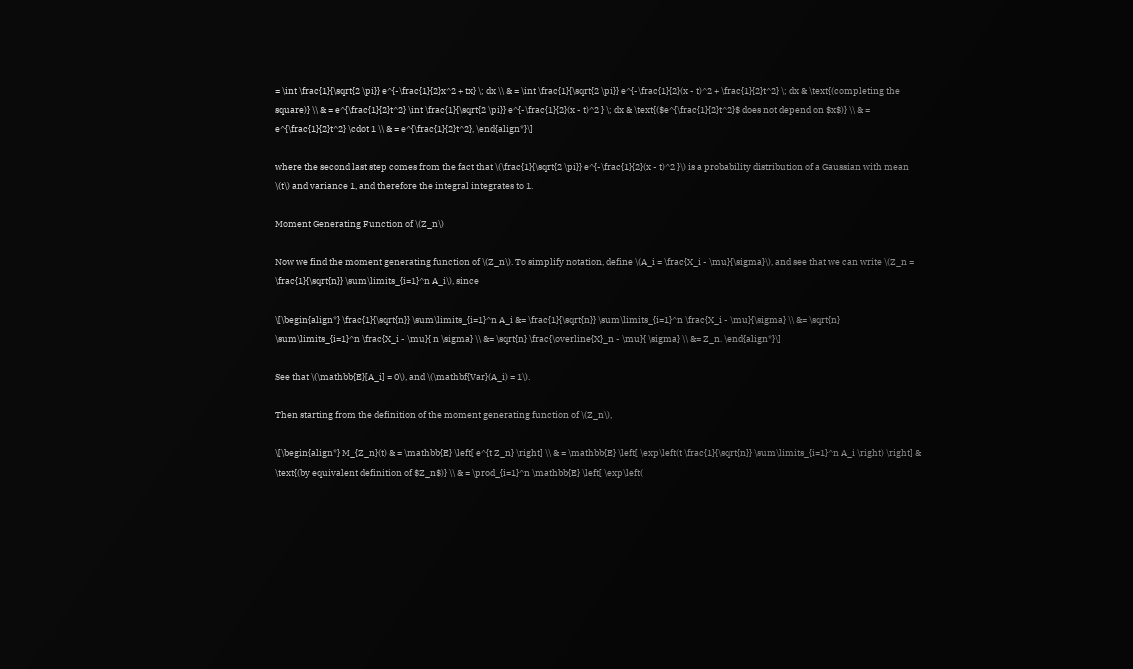= \int \frac{1}{\sqrt{2 \pi}} e^{-\frac{1}{2}x^2 + tx} \; dx \\ & = \int \frac{1}{\sqrt{2 \pi}} e^{-\frac{1}{2}(x - t)^2 + \frac{1}{2}t^2} \; dx & \text{(completing the square)} \\ & = e^{\frac{1}{2}t^2} \int \frac{1}{\sqrt{2 \pi}} e^{-\frac{1}{2}(x - t)^2 } \; dx & \text{($e^{\frac{1}{2}t^2}$ does not depend on $x$)} \\ & = e^{\frac{1}{2}t^2} \cdot 1 \\ & = e^{\frac{1}{2}t^2}, \end{align*}\]

where the second last step comes from the fact that \(\frac{1}{\sqrt{2 \pi}} e^{-\frac{1}{2}(x - t)^2 }\) is a probability distribution of a Gaussian with mean \(t\) and variance 1, and therefore the integral integrates to 1.

Moment Generating Function of \(Z_n\)

Now we find the moment generating function of \(Z_n\). To simplify notation, define \(A_i = \frac{X_i - \mu}{\sigma}\), and see that we can write \(Z_n = \frac{1}{\sqrt{n}} \sum\limits_{i=1}^n A_i\), since

\[\begin{align*} \frac{1}{\sqrt{n}} \sum\limits_{i=1}^n A_i &= \frac{1}{\sqrt{n}} \sum\limits_{i=1}^n \frac{X_i - \mu}{\sigma} \\ &= \sqrt{n} \sum\limits_{i=1}^n \frac{X_i - \mu}{ n \sigma} \\ &= \sqrt{n} \frac{\overline{X}_n - \mu}{ \sigma} \\ &= Z_n. \end{align*}\]

See that \(\mathbb{E}[A_i] = 0\), and \(\mathbf{Var}(A_i) = 1\).

Then starting from the definition of the moment generating function of \(Z_n\),

\[\begin{align*} M_{Z_n}(t) & = \mathbb{E} \left[ e^{t Z_n} \right] \\ & = \mathbb{E} \left[ \exp\left(t \frac{1}{\sqrt{n}} \sum\limits_{i=1}^n A_i \right) \right] & \text{(by equivalent definition of $Z_n$)} \\ & = \prod_{i=1}^n \mathbb{E} \left[ \exp\left(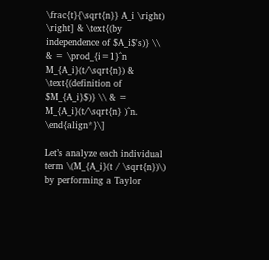\frac{t}{\sqrt{n}} A_i \right) \right] & \text{(by independence of $A_i$'s)} \\ & = \prod_{i=1}^n M_{A_i}(t/\sqrt{n}) & \text{(definition of $M_{A_i}$)} \\ & = M_{A_i}(t/\sqrt{n} )^n. \end{align*}\]

Let’s analyze each individual term \(M_{A_i}(t / \sqrt{n})\) by performing a Taylor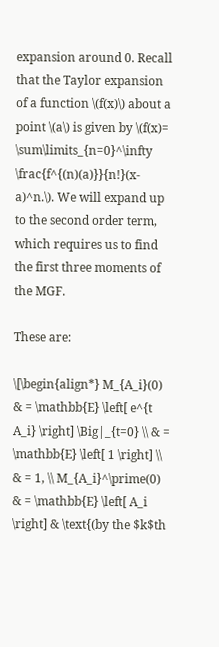expansion around 0. Recall that the Taylor expansion of a function \(f(x)\) about a point \(a\) is given by \(f(x)= \sum\limits_{n=0}^\infty \frac{f^{(n)(a)}}{n!}(x-a)^n.\). We will expand up to the second order term, which requires us to find the first three moments of the MGF.

These are:

\[\begin{align*} M_{A_i}(0) & = \mathbb{E} \left[ e^{t A_i} \right] \Big|_{t=0} \\ & = \mathbb{E} \left[ 1 \right] \\ & = 1, \\ M_{A_i}^\prime(0) & = \mathbb{E} \left[ A_i \right] & \text{(by the $k$th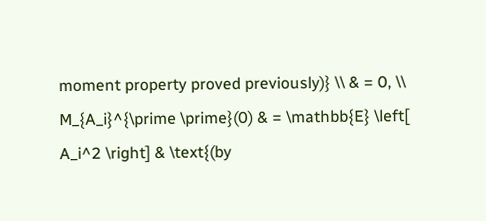moment property proved previously)} \\ & = 0, \\ M_{A_i}^{\prime \prime}(0) & = \mathbb{E} \left[ A_i^2 \right] & \text{(by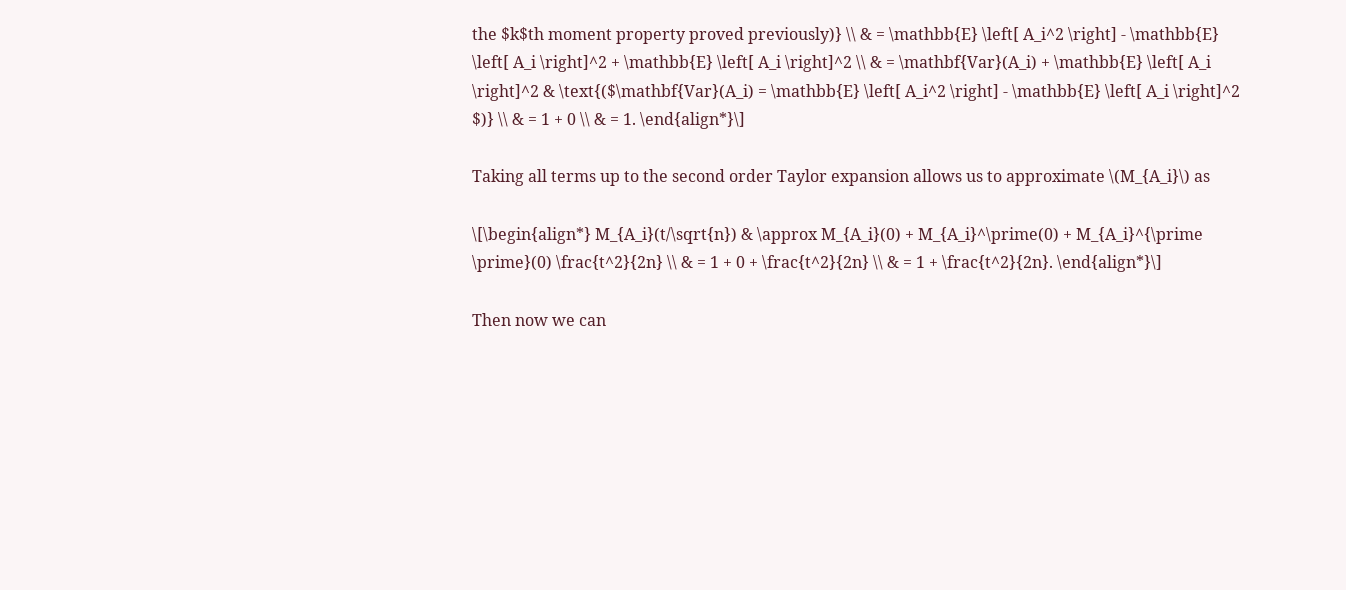the $k$th moment property proved previously)} \\ & = \mathbb{E} \left[ A_i^2 \right] - \mathbb{E} \left[ A_i \right]^2 + \mathbb{E} \left[ A_i \right]^2 \\ & = \mathbf{Var}(A_i) + \mathbb{E} \left[ A_i \right]^2 & \text{($\mathbf{Var}(A_i) = \mathbb{E} \left[ A_i^2 \right] - \mathbb{E} \left[ A_i \right]^2 $)} \\ & = 1 + 0 \\ & = 1. \end{align*}\]

Taking all terms up to the second order Taylor expansion allows us to approximate \(M_{A_i}\) as

\[\begin{align*} M_{A_i}(t/\sqrt{n}) & \approx M_{A_i}(0) + M_{A_i}^\prime(0) + M_{A_i}^{\prime \prime}(0) \frac{t^2}{2n} \\ & = 1 + 0 + \frac{t^2}{2n} \\ & = 1 + \frac{t^2}{2n}. \end{align*}\]

Then now we can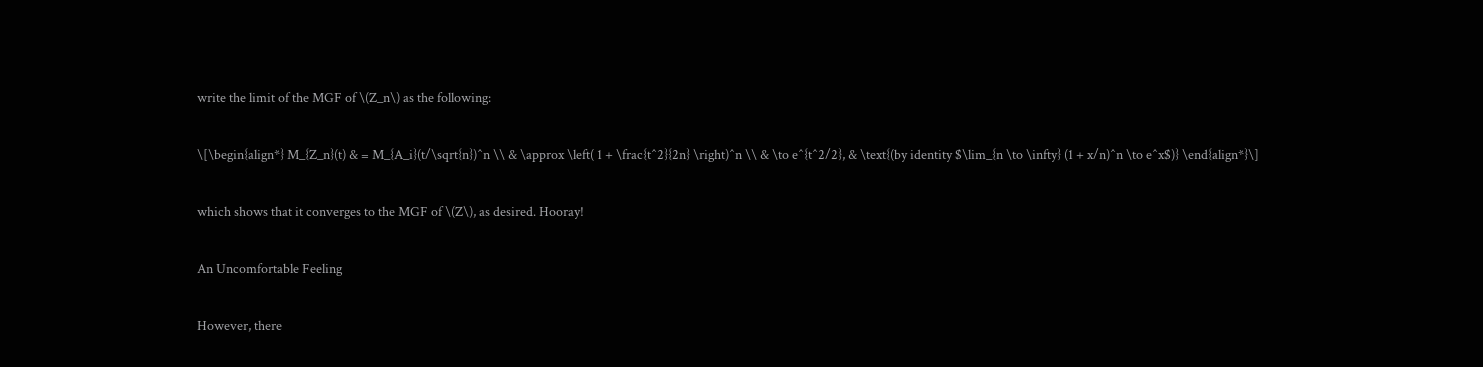write the limit of the MGF of \(Z_n\) as the following:

\[\begin{align*} M_{Z_n}(t) & = M_{A_i}(t/\sqrt{n})^n \\ & \approx \left( 1 + \frac{t^2}{2n} \right)^n \\ & \to e^{t^2/2}, & \text{(by identity $\lim_{n \to \infty} (1 + x/n)^n \to e^x$)} \end{align*}\]

which shows that it converges to the MGF of \(Z\), as desired. Hooray!

An Uncomfortable Feeling

However, there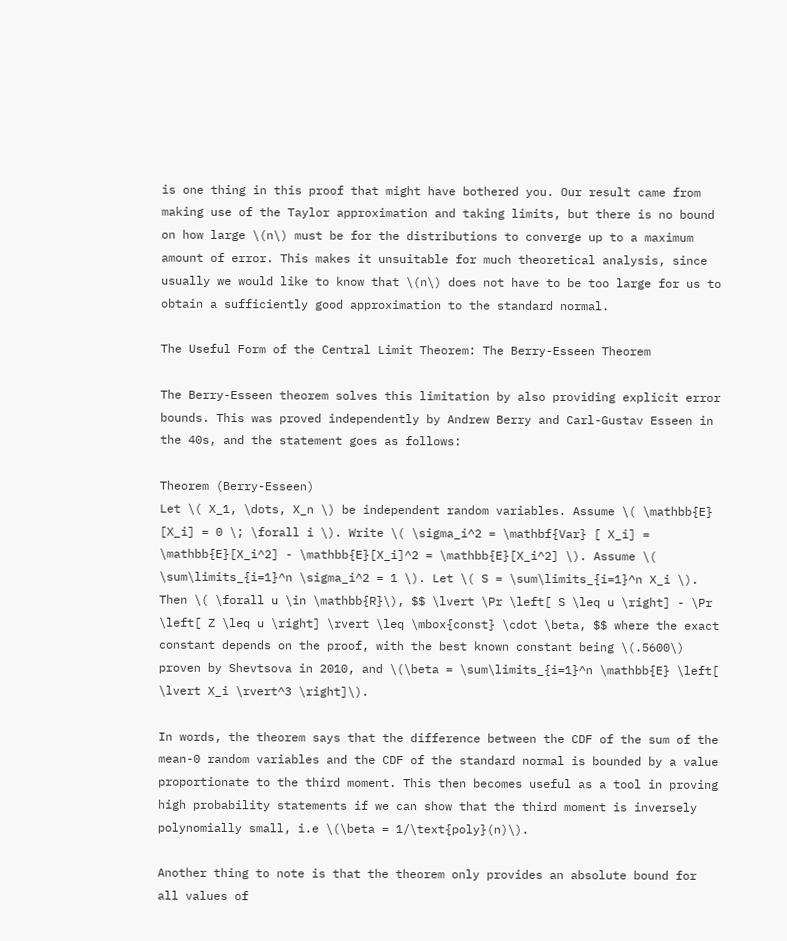is one thing in this proof that might have bothered you. Our result came from making use of the Taylor approximation and taking limits, but there is no bound on how large \(n\) must be for the distributions to converge up to a maximum amount of error. This makes it unsuitable for much theoretical analysis, since usually we would like to know that \(n\) does not have to be too large for us to obtain a sufficiently good approximation to the standard normal.

The Useful Form of the Central Limit Theorem: The Berry-Esseen Theorem

The Berry-Esseen theorem solves this limitation by also providing explicit error bounds. This was proved independently by Andrew Berry and Carl-Gustav Esseen in the 40s, and the statement goes as follows:

Theorem (Berry-Esseen)
Let \( X_1, \dots, X_n \) be independent random variables. Assume \( \mathbb{E} [X_i] = 0 \; \forall i \). Write \( \sigma_i^2 = \mathbf{Var} [ X_i] = \mathbb{E}[X_i^2] - \mathbb{E}[X_i]^2 = \mathbb{E}[X_i^2] \). Assume \( \sum\limits_{i=1}^n \sigma_i^2 = 1 \). Let \( S = \sum\limits_{i=1}^n X_i \). Then \( \forall u \in \mathbb{R}\), $$ \lvert \Pr \left[ S \leq u \right] - \Pr \left[ Z \leq u \right] \rvert \leq \mbox{const} \cdot \beta, $$ where the exact constant depends on the proof, with the best known constant being \(.5600\) proven by Shevtsova in 2010, and \(\beta = \sum\limits_{i=1}^n \mathbb{E} \left[ \lvert X_i \rvert^3 \right]\).

In words, the theorem says that the difference between the CDF of the sum of the mean-0 random variables and the CDF of the standard normal is bounded by a value proportionate to the third moment. This then becomes useful as a tool in proving high probability statements if we can show that the third moment is inversely polynomially small, i.e \(\beta = 1/\text{poly}(n)\).

Another thing to note is that the theorem only provides an absolute bound for all values of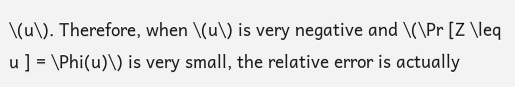\(u\). Therefore, when \(u\) is very negative and \(\Pr [Z \leq u ] = \Phi(u)\) is very small, the relative error is actually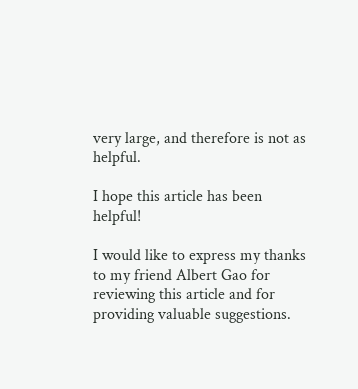very large, and therefore is not as helpful.

I hope this article has been helpful!

I would like to express my thanks to my friend Albert Gao for reviewing this article and for providing valuable suggestions.